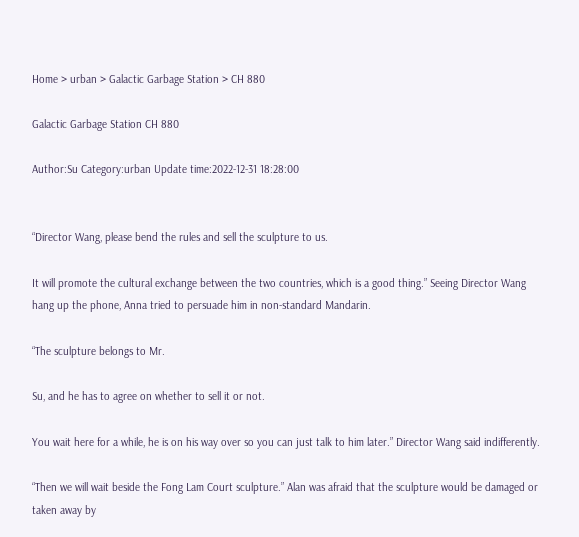Home > urban > Galactic Garbage Station > CH 880

Galactic Garbage Station CH 880

Author:Su Category:urban Update time:2022-12-31 18:28:00


“Director Wang, please bend the rules and sell the sculpture to us.

It will promote the cultural exchange between the two countries, which is a good thing.” Seeing Director Wang hang up the phone, Anna tried to persuade him in non-standard Mandarin.

“The sculpture belongs to Mr.

Su, and he has to agree on whether to sell it or not.

You wait here for a while, he is on his way over so you can just talk to him later.” Director Wang said indifferently.

“Then we will wait beside the Fong Lam Court sculpture.” Alan was afraid that the sculpture would be damaged or taken away by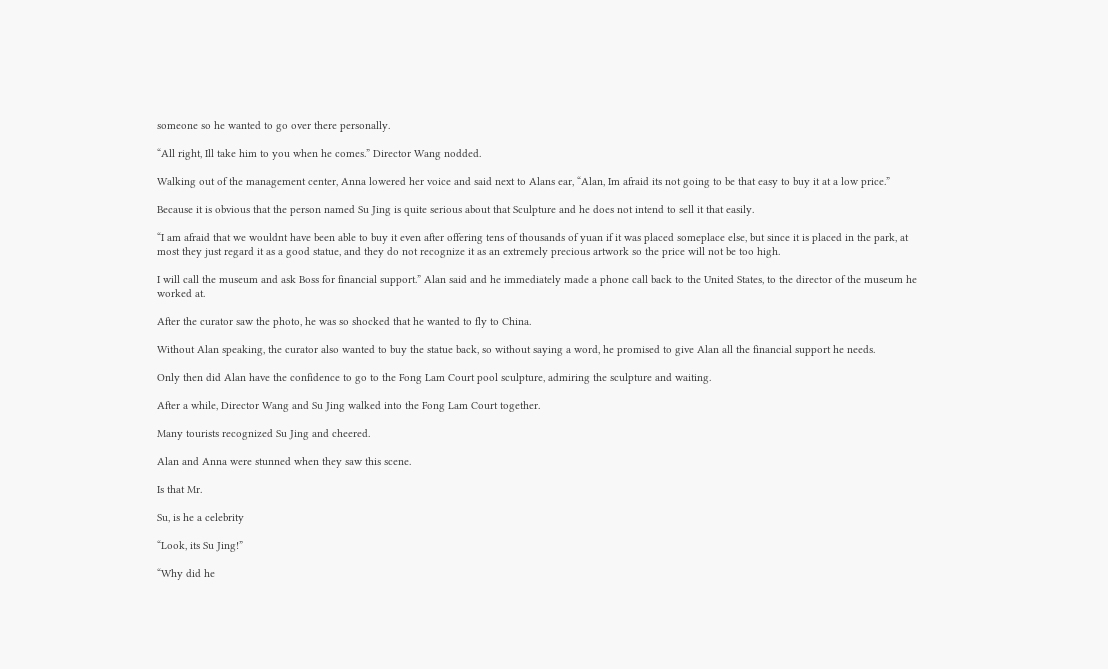someone so he wanted to go over there personally.

“All right, Ill take him to you when he comes.” Director Wang nodded.

Walking out of the management center, Anna lowered her voice and said next to Alans ear, “Alan, Im afraid its not going to be that easy to buy it at a low price.”

Because it is obvious that the person named Su Jing is quite serious about that Sculpture and he does not intend to sell it that easily.

“I am afraid that we wouldnt have been able to buy it even after offering tens of thousands of yuan if it was placed someplace else, but since it is placed in the park, at most they just regard it as a good statue, and they do not recognize it as an extremely precious artwork so the price will not be too high.

I will call the museum and ask Boss for financial support.” Alan said and he immediately made a phone call back to the United States, to the director of the museum he worked at.

After the curator saw the photo, he was so shocked that he wanted to fly to China.

Without Alan speaking, the curator also wanted to buy the statue back, so without saying a word, he promised to give Alan all the financial support he needs.

Only then did Alan have the confidence to go to the Fong Lam Court pool sculpture, admiring the sculpture and waiting.

After a while, Director Wang and Su Jing walked into the Fong Lam Court together.

Many tourists recognized Su Jing and cheered.

Alan and Anna were stunned when they saw this scene.

Is that Mr.

Su, is he a celebrity

“Look, its Su Jing!”

“Why did he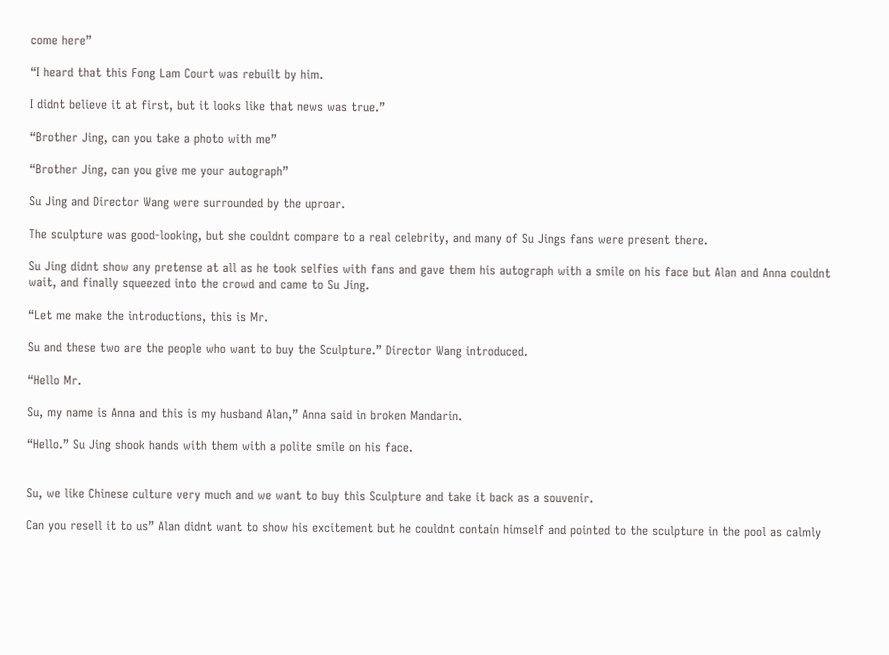come here”

“I heard that this Fong Lam Court was rebuilt by him.

I didnt believe it at first, but it looks like that news was true.”

“Brother Jing, can you take a photo with me”

“Brother Jing, can you give me your autograph”

Su Jing and Director Wang were surrounded by the uproar.

The sculpture was good-looking, but she couldnt compare to a real celebrity, and many of Su Jings fans were present there.

Su Jing didnt show any pretense at all as he took selfies with fans and gave them his autograph with a smile on his face but Alan and Anna couldnt wait, and finally squeezed into the crowd and came to Su Jing.

“Let me make the introductions, this is Mr.

Su and these two are the people who want to buy the Sculpture.” Director Wang introduced.

“Hello Mr.

Su, my name is Anna and this is my husband Alan,” Anna said in broken Mandarin.

“Hello.” Su Jing shook hands with them with a polite smile on his face.


Su, we like Chinese culture very much and we want to buy this Sculpture and take it back as a souvenir.

Can you resell it to us” Alan didnt want to show his excitement but he couldnt contain himself and pointed to the sculpture in the pool as calmly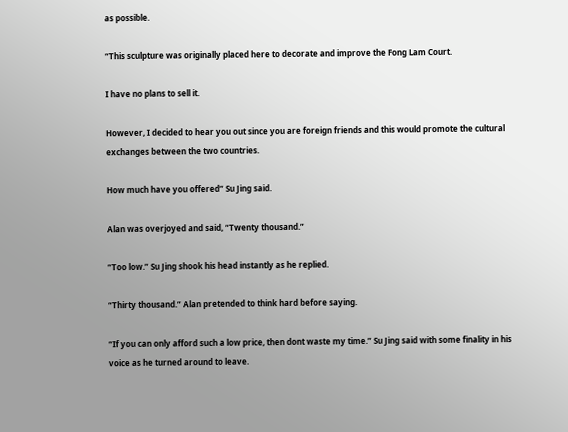as possible.

“This sculpture was originally placed here to decorate and improve the Fong Lam Court.

I have no plans to sell it.

However, I decided to hear you out since you are foreign friends and this would promote the cultural exchanges between the two countries.

How much have you offered” Su Jing said.

Alan was overjoyed and said, “Twenty thousand.”

“Too low.” Su Jing shook his head instantly as he replied.

“Thirty thousand.” Alan pretended to think hard before saying.

“If you can only afford such a low price, then dont waste my time.” Su Jing said with some finality in his voice as he turned around to leave.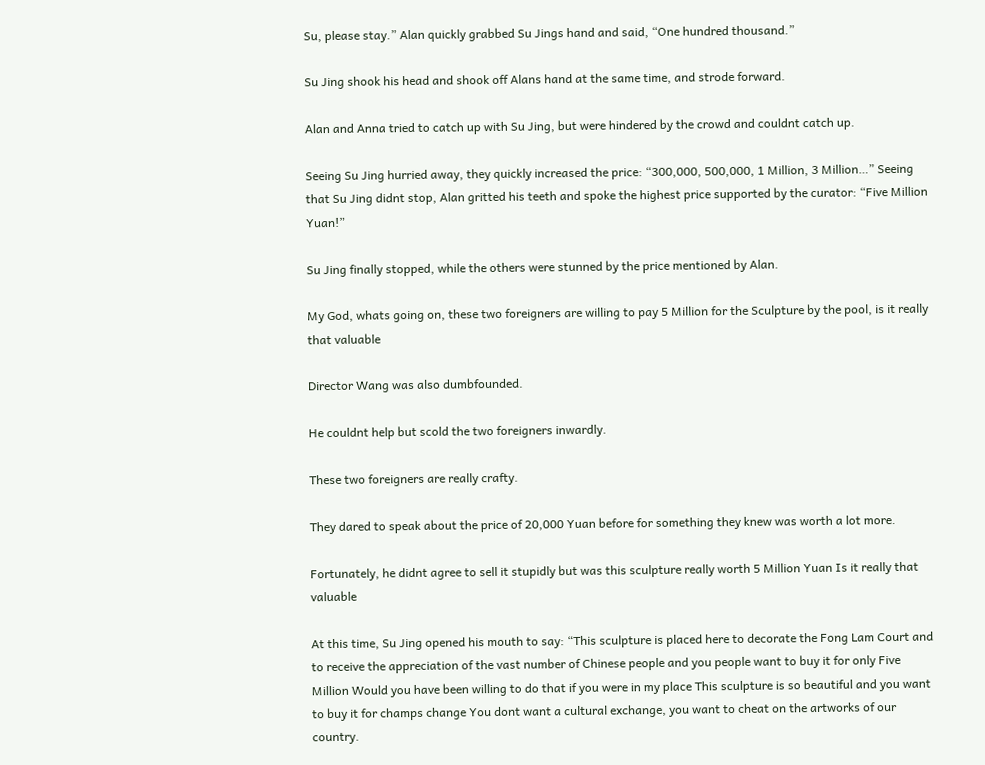Su, please stay.” Alan quickly grabbed Su Jings hand and said, “One hundred thousand.”

Su Jing shook his head and shook off Alans hand at the same time, and strode forward.

Alan and Anna tried to catch up with Su Jing, but were hindered by the crowd and couldnt catch up.

Seeing Su Jing hurried away, they quickly increased the price: “300,000, 500,000, 1 Million, 3 Million…” Seeing that Su Jing didnt stop, Alan gritted his teeth and spoke the highest price supported by the curator: “Five Million Yuan!”

Su Jing finally stopped, while the others were stunned by the price mentioned by Alan.

My God, whats going on, these two foreigners are willing to pay 5 Million for the Sculpture by the pool, is it really that valuable

Director Wang was also dumbfounded.

He couldnt help but scold the two foreigners inwardly.

These two foreigners are really crafty.

They dared to speak about the price of 20,000 Yuan before for something they knew was worth a lot more.

Fortunately, he didnt agree to sell it stupidly but was this sculpture really worth 5 Million Yuan Is it really that valuable

At this time, Su Jing opened his mouth to say: “This sculpture is placed here to decorate the Fong Lam Court and to receive the appreciation of the vast number of Chinese people and you people want to buy it for only Five Million Would you have been willing to do that if you were in my place This sculpture is so beautiful and you want to buy it for champs change You dont want a cultural exchange, you want to cheat on the artworks of our country.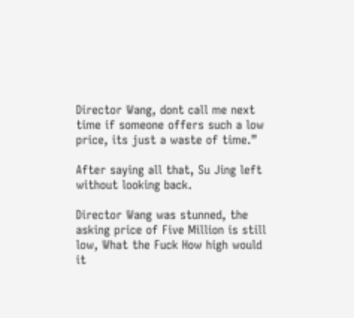Director Wang, dont call me next time if someone offers such a low price, its just a waste of time.”

After saying all that, Su Jing left without looking back.

Director Wang was stunned, the asking price of Five Million is still low, What the Fuck How high would it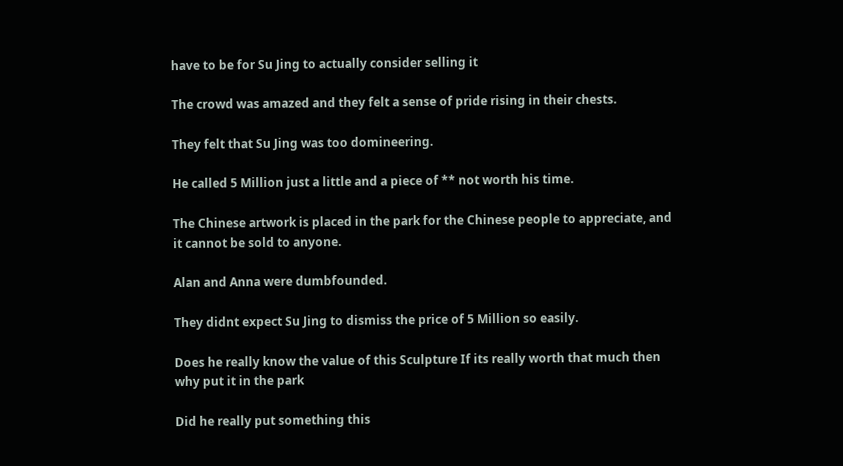have to be for Su Jing to actually consider selling it

The crowd was amazed and they felt a sense of pride rising in their chests.

They felt that Su Jing was too domineering.

He called 5 Million just a little and a piece of ** not worth his time.

The Chinese artwork is placed in the park for the Chinese people to appreciate, and it cannot be sold to anyone.

Alan and Anna were dumbfounded.

They didnt expect Su Jing to dismiss the price of 5 Million so easily.

Does he really know the value of this Sculpture If its really worth that much then why put it in the park

Did he really put something this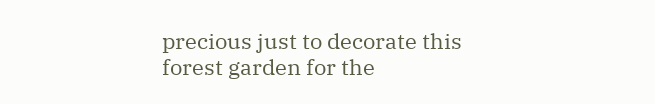precious just to decorate this forest garden for the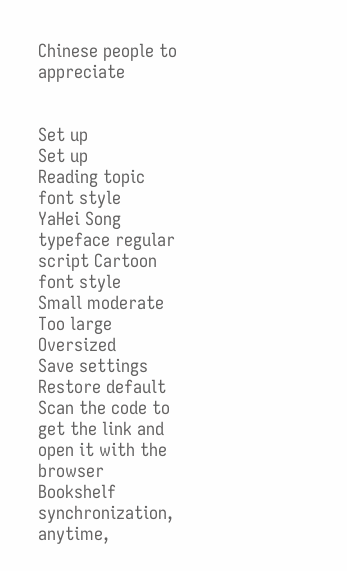Chinese people to appreciate


Set up
Set up
Reading topic
font style
YaHei Song typeface regular script Cartoon
font style
Small moderate Too large Oversized
Save settings
Restore default
Scan the code to get the link and open it with the browser
Bookshelf synchronization, anytime,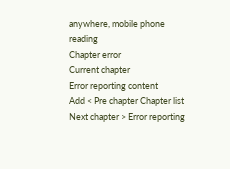anywhere, mobile phone reading
Chapter error
Current chapter
Error reporting content
Add < Pre chapter Chapter list Next chapter > Error reporting